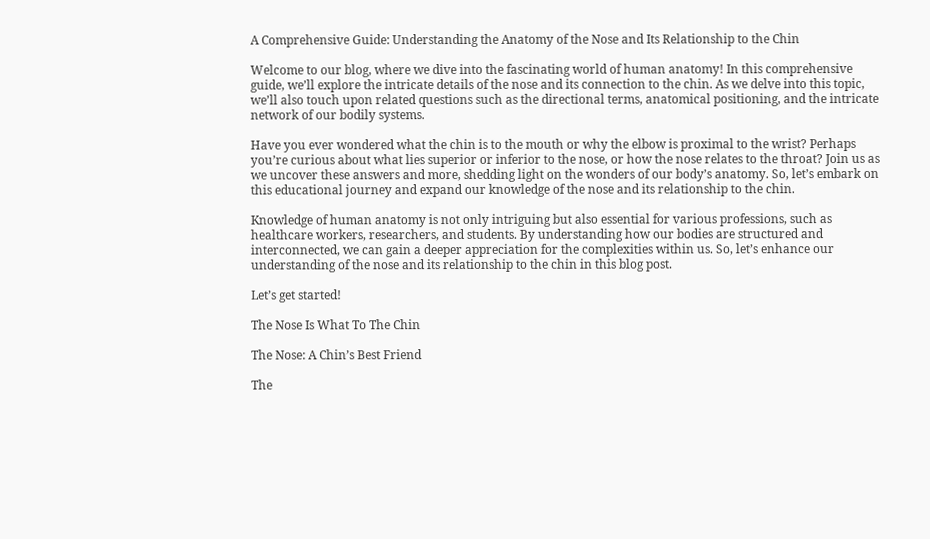A Comprehensive Guide: Understanding the Anatomy of the Nose and Its Relationship to the Chin

Welcome to our blog, where we dive into the fascinating world of human anatomy! In this comprehensive guide, we’ll explore the intricate details of the nose and its connection to the chin. As we delve into this topic, we’ll also touch upon related questions such as the directional terms, anatomical positioning, and the intricate network of our bodily systems.

Have you ever wondered what the chin is to the mouth or why the elbow is proximal to the wrist? Perhaps you’re curious about what lies superior or inferior to the nose, or how the nose relates to the throat? Join us as we uncover these answers and more, shedding light on the wonders of our body’s anatomy. So, let’s embark on this educational journey and expand our knowledge of the nose and its relationship to the chin.

Knowledge of human anatomy is not only intriguing but also essential for various professions, such as healthcare workers, researchers, and students. By understanding how our bodies are structured and interconnected, we can gain a deeper appreciation for the complexities within us. So, let’s enhance our understanding of the nose and its relationship to the chin in this blog post.

Let’s get started!

The Nose Is What To The Chin

The Nose: A Chin’s Best Friend

The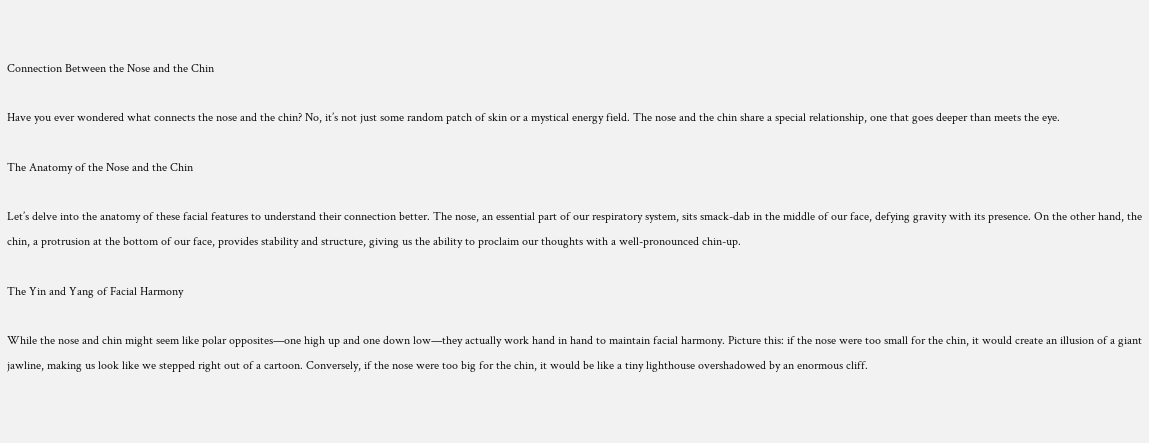Connection Between the Nose and the Chin

Have you ever wondered what connects the nose and the chin? No, it’s not just some random patch of skin or a mystical energy field. The nose and the chin share a special relationship, one that goes deeper than meets the eye.

The Anatomy of the Nose and the Chin

Let’s delve into the anatomy of these facial features to understand their connection better. The nose, an essential part of our respiratory system, sits smack-dab in the middle of our face, defying gravity with its presence. On the other hand, the chin, a protrusion at the bottom of our face, provides stability and structure, giving us the ability to proclaim our thoughts with a well-pronounced chin-up.

The Yin and Yang of Facial Harmony

While the nose and chin might seem like polar opposites—one high up and one down low—they actually work hand in hand to maintain facial harmony. Picture this: if the nose were too small for the chin, it would create an illusion of a giant jawline, making us look like we stepped right out of a cartoon. Conversely, if the nose were too big for the chin, it would be like a tiny lighthouse overshadowed by an enormous cliff.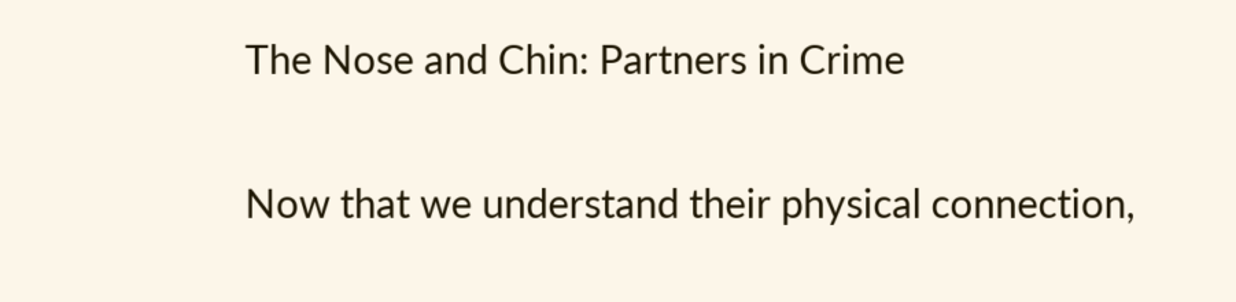The Nose and Chin: Partners in Crime

Now that we understand their physical connection,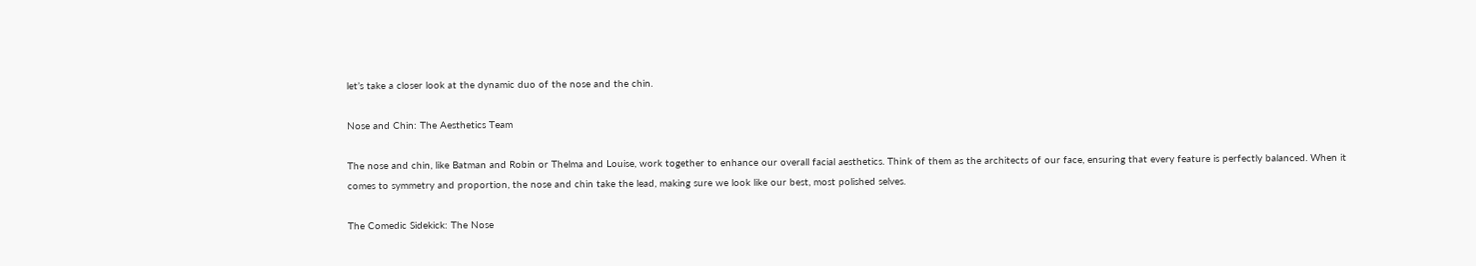let’s take a closer look at the dynamic duo of the nose and the chin.

Nose and Chin: The Aesthetics Team

The nose and chin, like Batman and Robin or Thelma and Louise, work together to enhance our overall facial aesthetics. Think of them as the architects of our face, ensuring that every feature is perfectly balanced. When it comes to symmetry and proportion, the nose and chin take the lead, making sure we look like our best, most polished selves.

The Comedic Sidekick: The Nose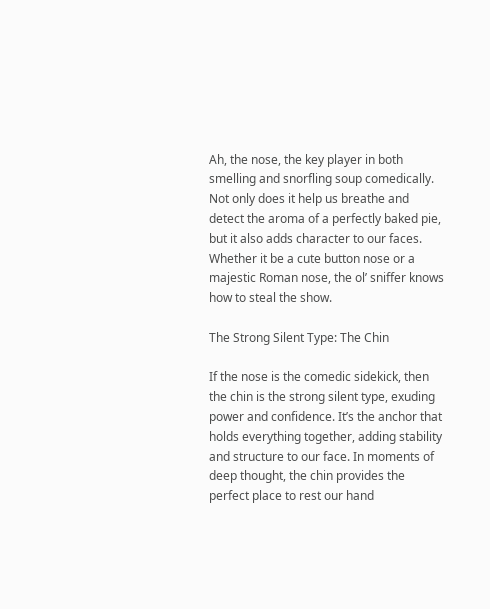Ah, the nose, the key player in both smelling and snorfling soup comedically. Not only does it help us breathe and detect the aroma of a perfectly baked pie, but it also adds character to our faces. Whether it be a cute button nose or a majestic Roman nose, the ol’ sniffer knows how to steal the show.

The Strong Silent Type: The Chin

If the nose is the comedic sidekick, then the chin is the strong silent type, exuding power and confidence. It’s the anchor that holds everything together, adding stability and structure to our face. In moments of deep thought, the chin provides the perfect place to rest our hand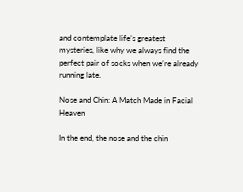and contemplate life’s greatest mysteries, like why we always find the perfect pair of socks when we’re already running late.

Nose and Chin: A Match Made in Facial Heaven

In the end, the nose and the chin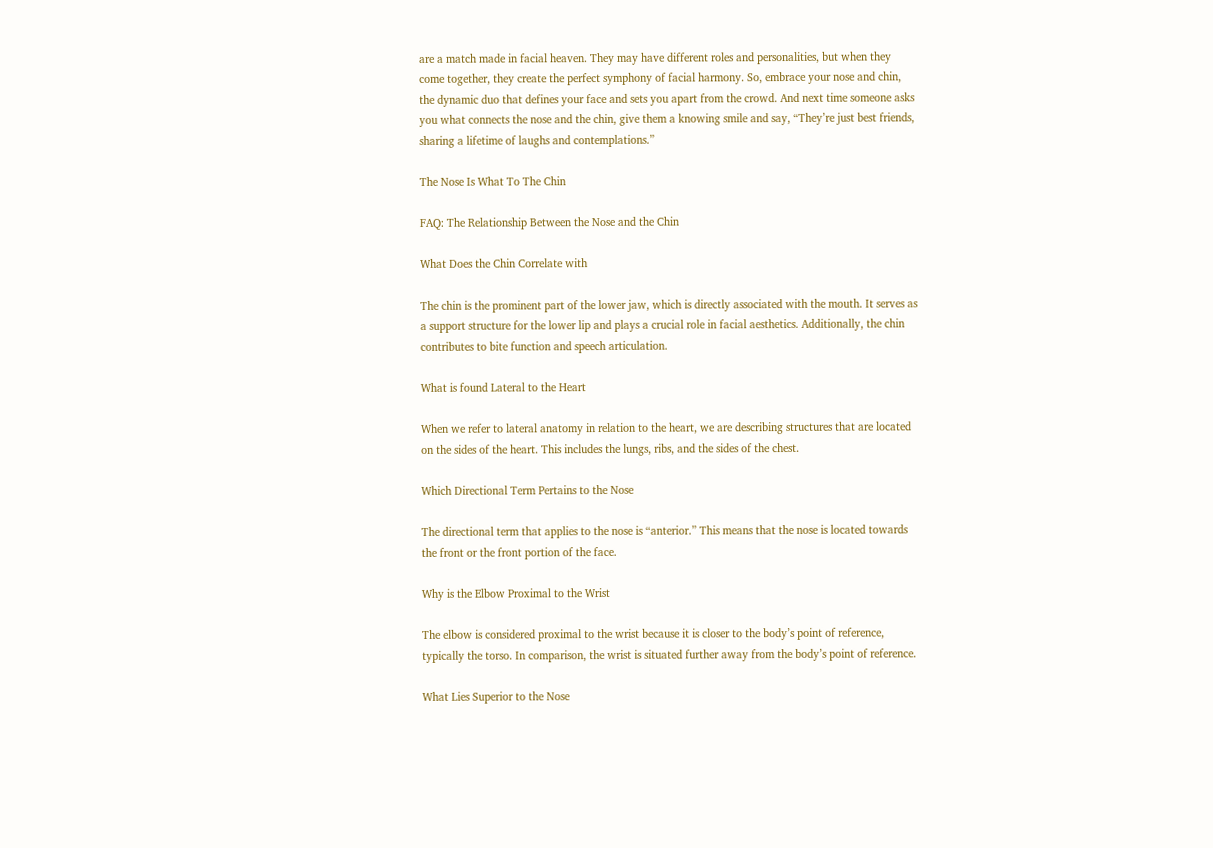are a match made in facial heaven. They may have different roles and personalities, but when they come together, they create the perfect symphony of facial harmony. So, embrace your nose and chin, the dynamic duo that defines your face and sets you apart from the crowd. And next time someone asks you what connects the nose and the chin, give them a knowing smile and say, “They’re just best friends, sharing a lifetime of laughs and contemplations.”

The Nose Is What To The Chin

FAQ: The Relationship Between the Nose and the Chin

What Does the Chin Correlate with

The chin is the prominent part of the lower jaw, which is directly associated with the mouth. It serves as a support structure for the lower lip and plays a crucial role in facial aesthetics. Additionally, the chin contributes to bite function and speech articulation.

What is found Lateral to the Heart

When we refer to lateral anatomy in relation to the heart, we are describing structures that are located on the sides of the heart. This includes the lungs, ribs, and the sides of the chest.

Which Directional Term Pertains to the Nose

The directional term that applies to the nose is “anterior.” This means that the nose is located towards the front or the front portion of the face.

Why is the Elbow Proximal to the Wrist

The elbow is considered proximal to the wrist because it is closer to the body’s point of reference, typically the torso. In comparison, the wrist is situated further away from the body’s point of reference.

What Lies Superior to the Nose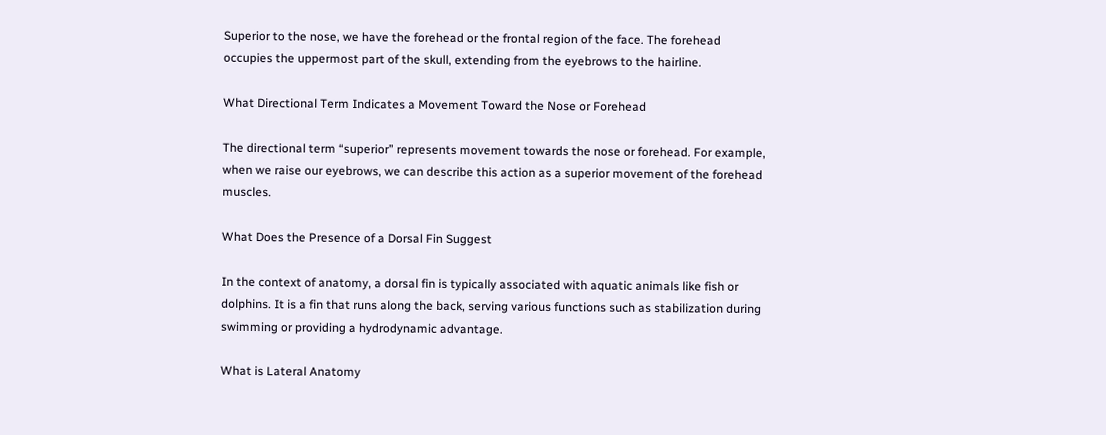Superior to the nose, we have the forehead or the frontal region of the face. The forehead occupies the uppermost part of the skull, extending from the eyebrows to the hairline.

What Directional Term Indicates a Movement Toward the Nose or Forehead

The directional term “superior” represents movement towards the nose or forehead. For example, when we raise our eyebrows, we can describe this action as a superior movement of the forehead muscles.

What Does the Presence of a Dorsal Fin Suggest

In the context of anatomy, a dorsal fin is typically associated with aquatic animals like fish or dolphins. It is a fin that runs along the back, serving various functions such as stabilization during swimming or providing a hydrodynamic advantage.

What is Lateral Anatomy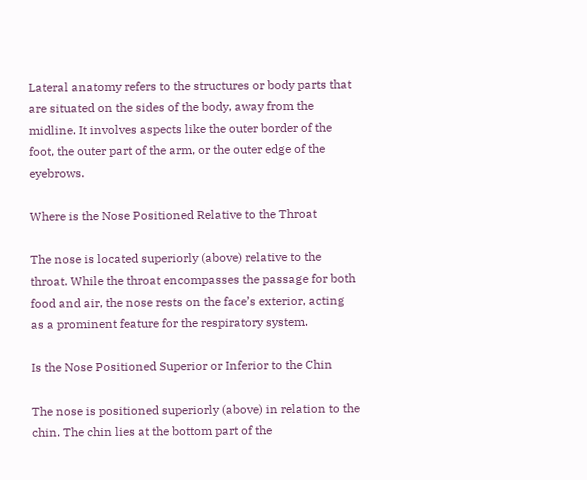Lateral anatomy refers to the structures or body parts that are situated on the sides of the body, away from the midline. It involves aspects like the outer border of the foot, the outer part of the arm, or the outer edge of the eyebrows.

Where is the Nose Positioned Relative to the Throat

The nose is located superiorly (above) relative to the throat. While the throat encompasses the passage for both food and air, the nose rests on the face’s exterior, acting as a prominent feature for the respiratory system.

Is the Nose Positioned Superior or Inferior to the Chin

The nose is positioned superiorly (above) in relation to the chin. The chin lies at the bottom part of the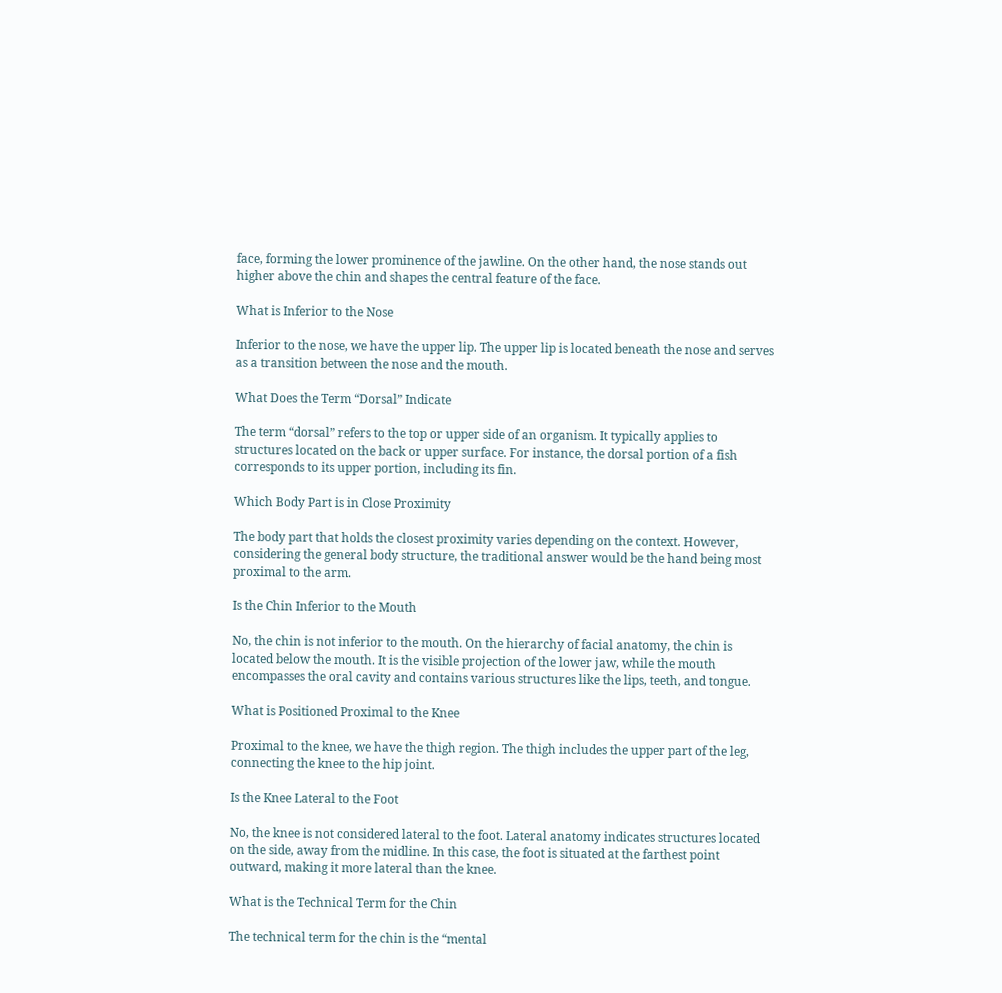face, forming the lower prominence of the jawline. On the other hand, the nose stands out higher above the chin and shapes the central feature of the face.

What is Inferior to the Nose

Inferior to the nose, we have the upper lip. The upper lip is located beneath the nose and serves as a transition between the nose and the mouth.

What Does the Term “Dorsal” Indicate

The term “dorsal” refers to the top or upper side of an organism. It typically applies to structures located on the back or upper surface. For instance, the dorsal portion of a fish corresponds to its upper portion, including its fin.

Which Body Part is in Close Proximity

The body part that holds the closest proximity varies depending on the context. However, considering the general body structure, the traditional answer would be the hand being most proximal to the arm.

Is the Chin Inferior to the Mouth

No, the chin is not inferior to the mouth. On the hierarchy of facial anatomy, the chin is located below the mouth. It is the visible projection of the lower jaw, while the mouth encompasses the oral cavity and contains various structures like the lips, teeth, and tongue.

What is Positioned Proximal to the Knee

Proximal to the knee, we have the thigh region. The thigh includes the upper part of the leg, connecting the knee to the hip joint.

Is the Knee Lateral to the Foot

No, the knee is not considered lateral to the foot. Lateral anatomy indicates structures located on the side, away from the midline. In this case, the foot is situated at the farthest point outward, making it more lateral than the knee.

What is the Technical Term for the Chin

The technical term for the chin is the “mental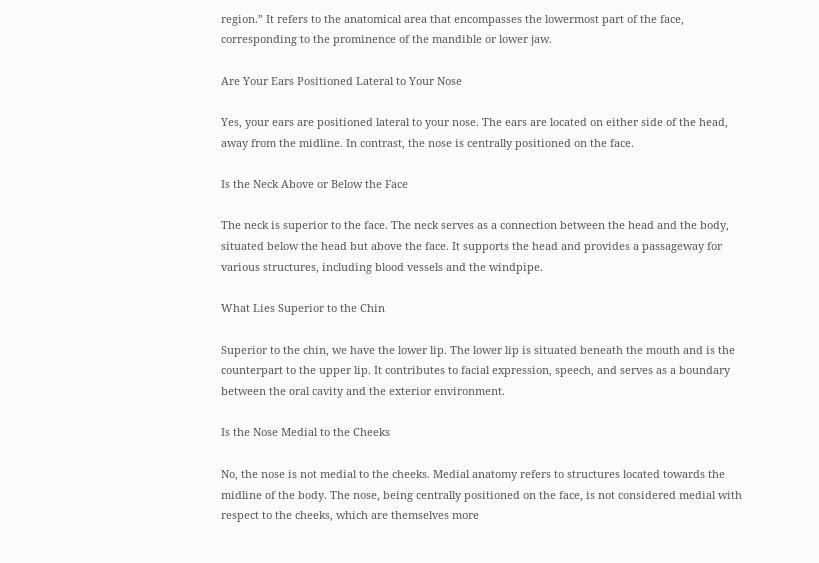region.” It refers to the anatomical area that encompasses the lowermost part of the face, corresponding to the prominence of the mandible or lower jaw.

Are Your Ears Positioned Lateral to Your Nose

Yes, your ears are positioned lateral to your nose. The ears are located on either side of the head, away from the midline. In contrast, the nose is centrally positioned on the face.

Is the Neck Above or Below the Face

The neck is superior to the face. The neck serves as a connection between the head and the body, situated below the head but above the face. It supports the head and provides a passageway for various structures, including blood vessels and the windpipe.

What Lies Superior to the Chin

Superior to the chin, we have the lower lip. The lower lip is situated beneath the mouth and is the counterpart to the upper lip. It contributes to facial expression, speech, and serves as a boundary between the oral cavity and the exterior environment.

Is the Nose Medial to the Cheeks

No, the nose is not medial to the cheeks. Medial anatomy refers to structures located towards the midline of the body. The nose, being centrally positioned on the face, is not considered medial with respect to the cheeks, which are themselves more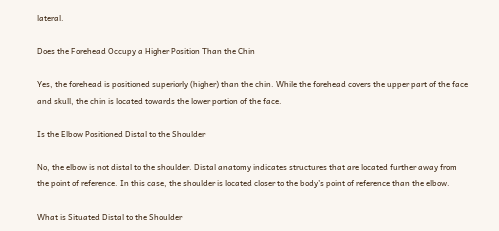lateral.

Does the Forehead Occupy a Higher Position Than the Chin

Yes, the forehead is positioned superiorly (higher) than the chin. While the forehead covers the upper part of the face and skull, the chin is located towards the lower portion of the face.

Is the Elbow Positioned Distal to the Shoulder

No, the elbow is not distal to the shoulder. Distal anatomy indicates structures that are located further away from the point of reference. In this case, the shoulder is located closer to the body’s point of reference than the elbow.

What is Situated Distal to the Shoulder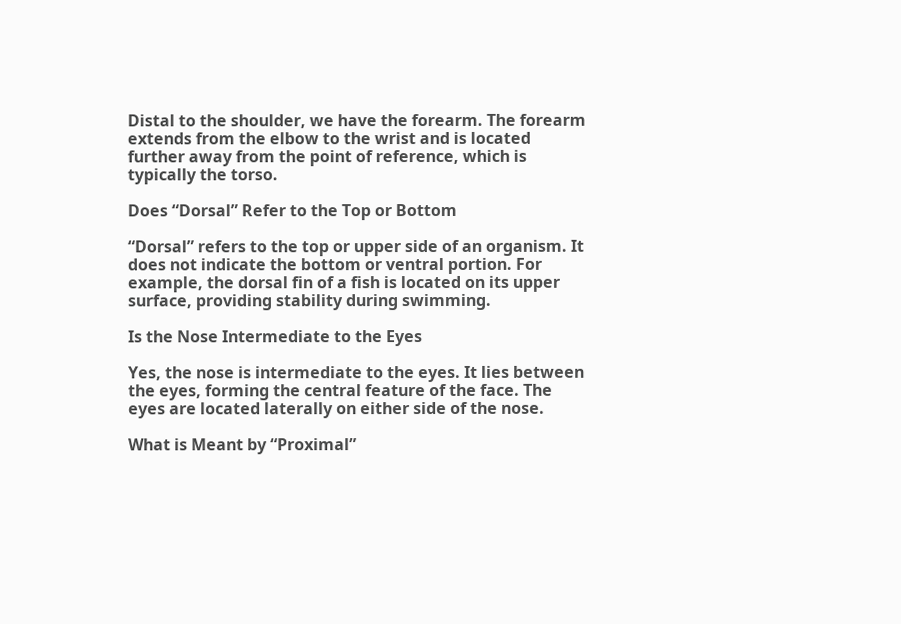Distal to the shoulder, we have the forearm. The forearm extends from the elbow to the wrist and is located further away from the point of reference, which is typically the torso.

Does “Dorsal” Refer to the Top or Bottom

“Dorsal” refers to the top or upper side of an organism. It does not indicate the bottom or ventral portion. For example, the dorsal fin of a fish is located on its upper surface, providing stability during swimming.

Is the Nose Intermediate to the Eyes

Yes, the nose is intermediate to the eyes. It lies between the eyes, forming the central feature of the face. The eyes are located laterally on either side of the nose.

What is Meant by “Proximal”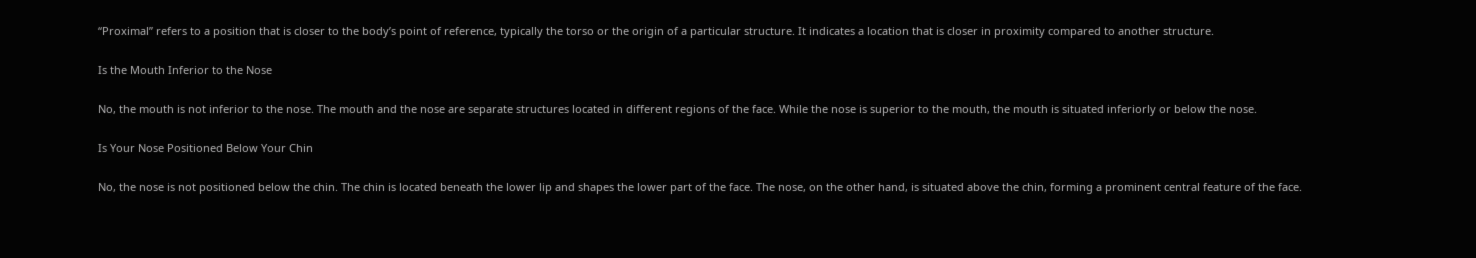“Proximal” refers to a position that is closer to the body’s point of reference, typically the torso or the origin of a particular structure. It indicates a location that is closer in proximity compared to another structure.

Is the Mouth Inferior to the Nose

No, the mouth is not inferior to the nose. The mouth and the nose are separate structures located in different regions of the face. While the nose is superior to the mouth, the mouth is situated inferiorly or below the nose.

Is Your Nose Positioned Below Your Chin

No, the nose is not positioned below the chin. The chin is located beneath the lower lip and shapes the lower part of the face. The nose, on the other hand, is situated above the chin, forming a prominent central feature of the face.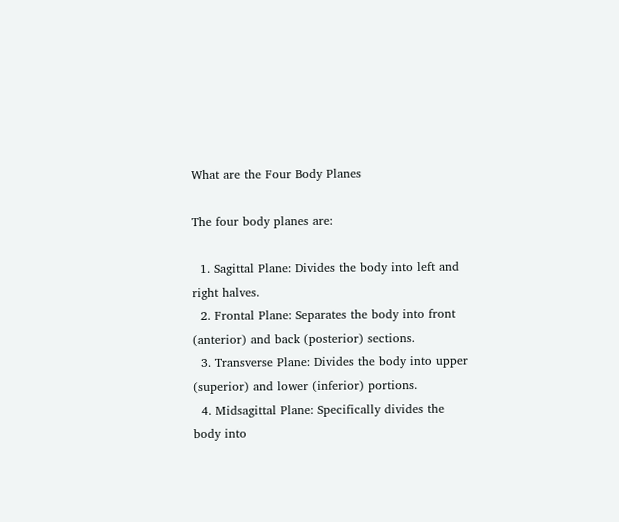What are the Four Body Planes

The four body planes are:

  1. Sagittal Plane: Divides the body into left and right halves.
  2. Frontal Plane: Separates the body into front (anterior) and back (posterior) sections.
  3. Transverse Plane: Divides the body into upper (superior) and lower (inferior) portions.
  4. Midsagittal Plane: Specifically divides the body into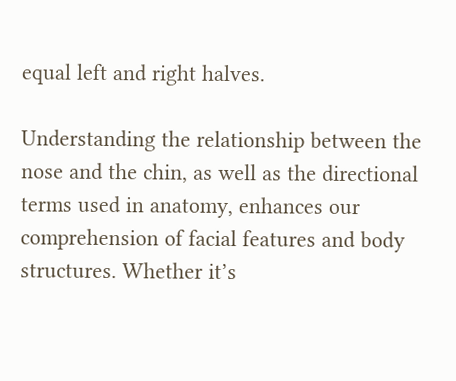equal left and right halves.

Understanding the relationship between the nose and the chin, as well as the directional terms used in anatomy, enhances our comprehension of facial features and body structures. Whether it’s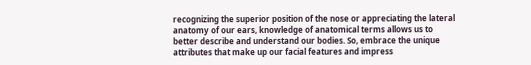recognizing the superior position of the nose or appreciating the lateral anatomy of our ears, knowledge of anatomical terms allows us to better describe and understand our bodies. So, embrace the unique attributes that make up our facial features and impress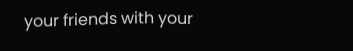your friends with your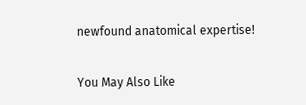newfound anatomical expertise!

You May Also Like